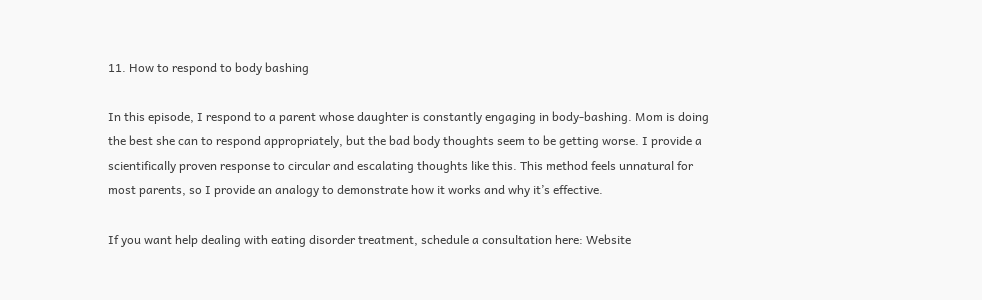11. How to respond to body bashing

In this episode, I respond to a parent whose daughter is constantly engaging in body-bashing. Mom is doing the best she can to respond appropriately, but the bad body thoughts seem to be getting worse. I provide a scientifically proven response to circular and escalating thoughts like this. This method feels unnatural for most parents, so I provide an analogy to demonstrate how it works and why it’s effective.

If you want help dealing with eating disorder treatment, schedule a consultation here: Website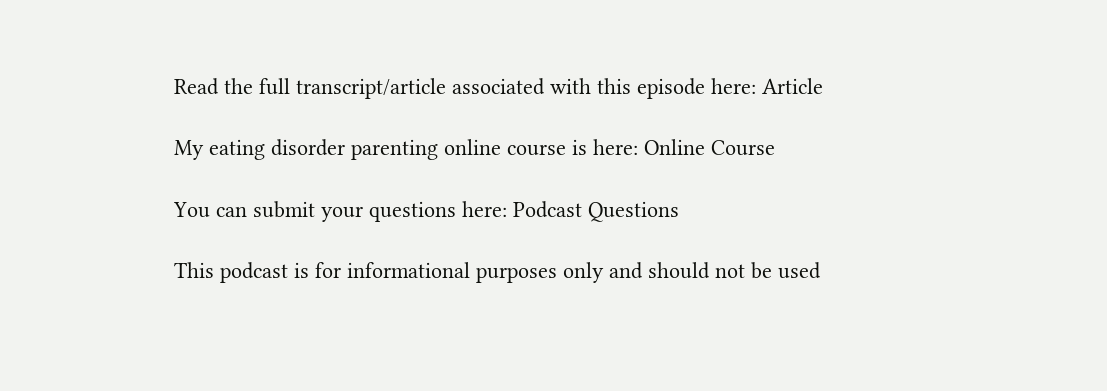Read the full transcript/article associated with this episode here: Article

My eating disorder parenting online course is here: Online Course

You can submit your questions here: Podcast Questions

This podcast is for informational purposes only and should not be used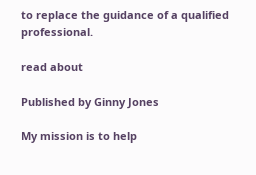to replace the guidance of a qualified professional.

read about

Published by Ginny Jones

My mission is to help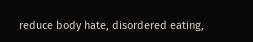reduce body hate, disordered eating,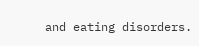and eating disorders.